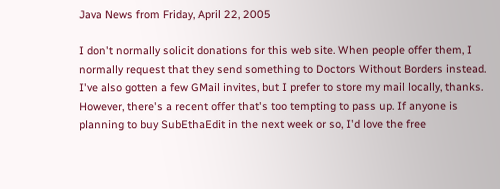Java News from Friday, April 22, 2005

I don't normally solicit donations for this web site. When people offer them, I normally request that they send something to Doctors Without Borders instead. I've also gotten a few GMail invites, but I prefer to store my mail locally, thanks. However, there's a recent offer that's too tempting to pass up. If anyone is planning to buy SubEthaEdit in the next week or so, I'd love the free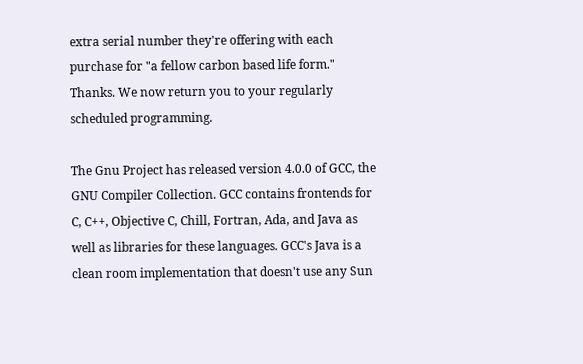extra serial number they're offering with each purchase for "a fellow carbon based life form." Thanks. We now return you to your regularly scheduled programming.

The Gnu Project has released version 4.0.0 of GCC, the GNU Compiler Collection. GCC contains frontends for C, C++, Objective C, Chill, Fortran, Ada, and Java as well as libraries for these languages. GCC's Java is a clean room implementation that doesn't use any Sun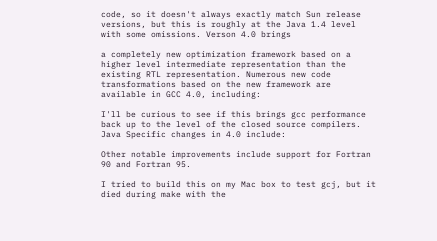code, so it doesn't always exactly match Sun release versions, but this is roughly at the Java 1.4 level with some omissions. Verson 4.0 brings

a completely new optimization framework based on a higher level intermediate representation than the existing RTL representation. Numerous new code transformations based on the new framework are available in GCC 4.0, including:

I'll be curious to see if this brings gcc performance back up to the level of the closed source compilers. Java Specific changes in 4.0 include:

Other notable improvements include support for Fortran 90 and Fortran 95.

I tried to build this on my Mac box to test gcj, but it died during make with the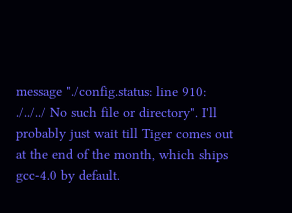message "./config.status: line 910: ./../../ No such file or directory". I'll probably just wait till Tiger comes out at the end of the month, which ships gcc-4.0 by default.